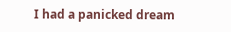I had a panicked dream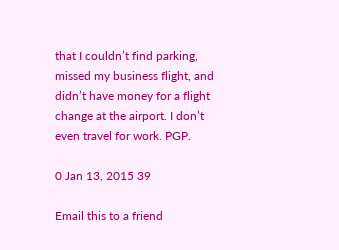that I couldn’t find parking, missed my business flight, and didn’t have money for a flight change at the airport. I don’t even travel for work. PGP.

0 Jan 13, 2015 39

Email this to a friend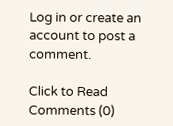Log in or create an account to post a comment.

Click to Read Comments (0)